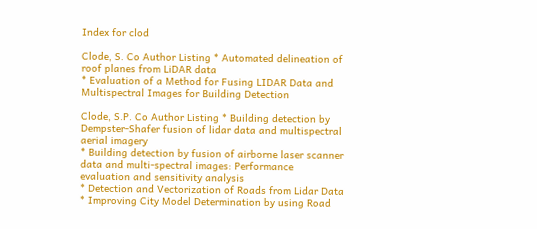Index for clod

Clode, S. Co Author Listing * Automated delineation of roof planes from LiDAR data
* Evaluation of a Method for Fusing LIDAR Data and Multispectral Images for Building Detection

Clode, S.P. Co Author Listing * Building detection by Dempster-Shafer fusion of lidar data and multispectral aerial imagery
* Building detection by fusion of airborne laser scanner data and multi-spectral images: Performance evaluation and sensitivity analysis
* Detection and Vectorization of Roads from Lidar Data
* Improving City Model Determination by using Road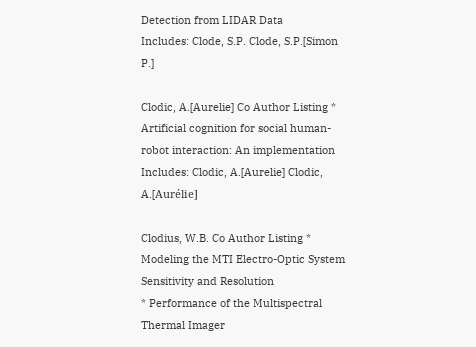Detection from LIDAR Data
Includes: Clode, S.P. Clode, S.P.[Simon P.]

Clodic, A.[Aurelie] Co Author Listing * Artificial cognition for social human-robot interaction: An implementation
Includes: Clodic, A.[Aurelie] Clodic, A.[Aurélie]

Clodius, W.B. Co Author Listing * Modeling the MTI Electro-Optic System Sensitivity and Resolution
* Performance of the Multispectral Thermal Imager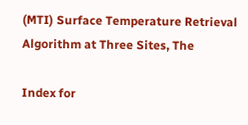(MTI) Surface Temperature Retrieval Algorithm at Three Sites, The

Index for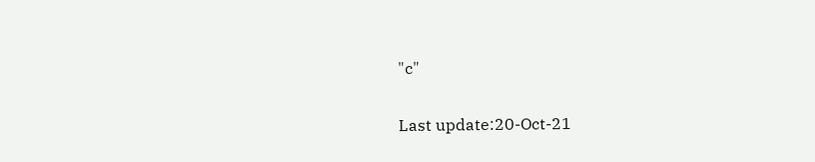"c"

Last update:20-Oct-21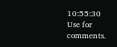10:55:30
Use for comments.